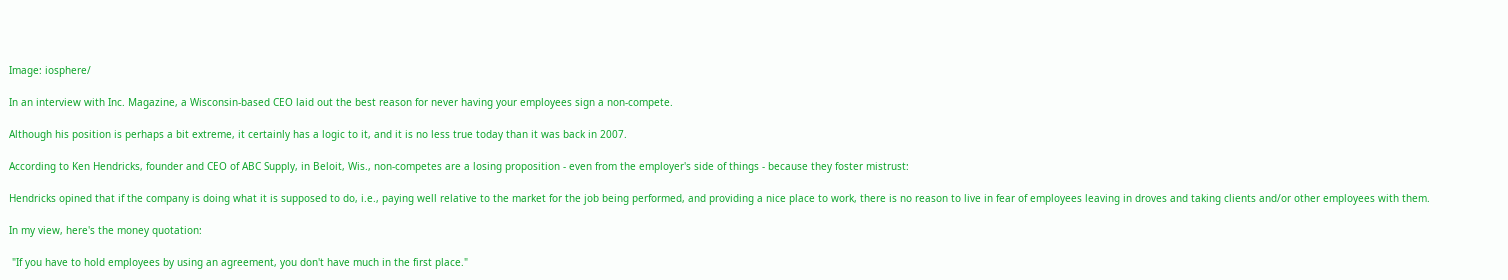Image: iosphere/

In an interview with Inc. Magazine, a Wisconsin-based CEO laid out the best reason for never having your employees sign a non-compete.

Although his position is perhaps a bit extreme, it certainly has a logic to it, and it is no less true today than it was back in 2007.

According to Ken Hendricks, founder and CEO of ABC Supply, in Beloit, Wis., non-competes are a losing proposition - even from the employer's side of things - because they foster mistrust:

Hendricks opined that if the company is doing what it is supposed to do, i.e., paying well relative to the market for the job being performed, and providing a nice place to work, there is no reason to live in fear of employees leaving in droves and taking clients and/or other employees with them.

In my view, here's the money quotation:

 "If you have to hold employees by using an agreement, you don't have much in the first place."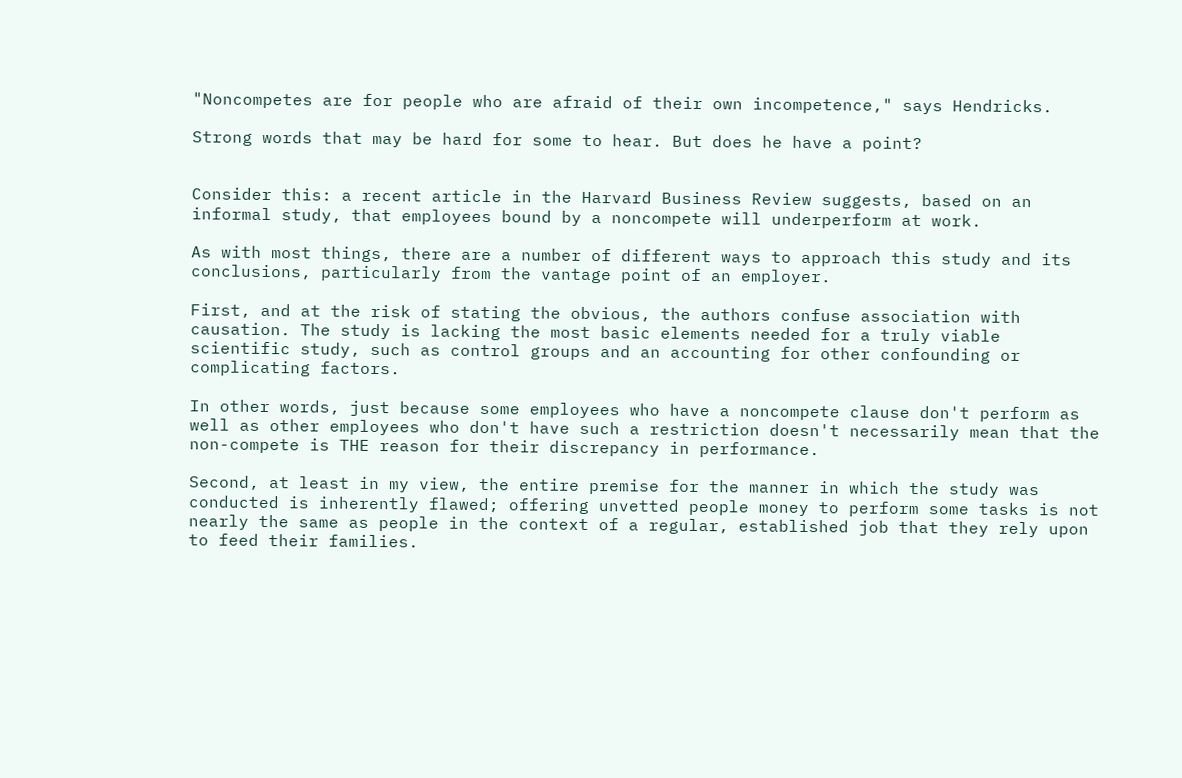"Noncompetes are for people who are afraid of their own incompetence," says Hendricks.

Strong words that may be hard for some to hear. But does he have a point?


Consider this: a recent article in the Harvard Business Review suggests, based on an informal study, that employees bound by a noncompete will underperform at work.

As with most things, there are a number of different ways to approach this study and its conclusions, particularly from the vantage point of an employer.

First, and at the risk of stating the obvious, the authors confuse association with causation. The study is lacking the most basic elements needed for a truly viable scientific study, such as control groups and an accounting for other confounding or complicating factors.

In other words, just because some employees who have a noncompete clause don't perform as well as other employees who don't have such a restriction doesn't necessarily mean that the non-compete is THE reason for their discrepancy in performance.

Second, at least in my view, the entire premise for the manner in which the study was conducted is inherently flawed; offering unvetted people money to perform some tasks is not nearly the same as people in the context of a regular, established job that they rely upon to feed their families.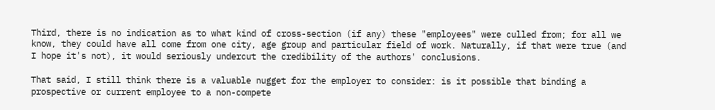Third, there is no indication as to what kind of cross-section (if any) these "employees" were culled from; for all we know, they could have all come from one city, age group and particular field of work. Naturally, if that were true (and I hope it's not), it would seriously undercut the credibility of the authors' conclusions.

That said, I still think there is a valuable nugget for the employer to consider: is it possible that binding a prospective or current employee to a non-compete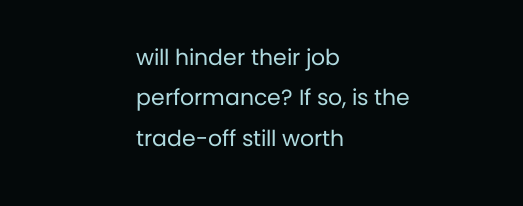will hinder their job performance? If so, is the trade-off still worth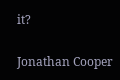it?

Jonathan Cooper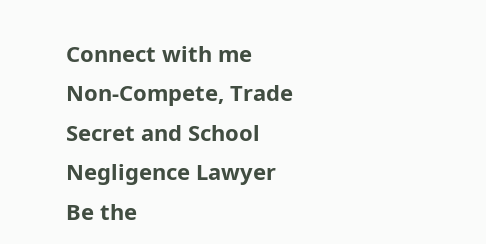Connect with me
Non-Compete, Trade Secret and School Negligence Lawyer
Be the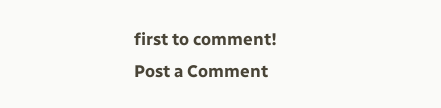first to comment!
Post a Comment